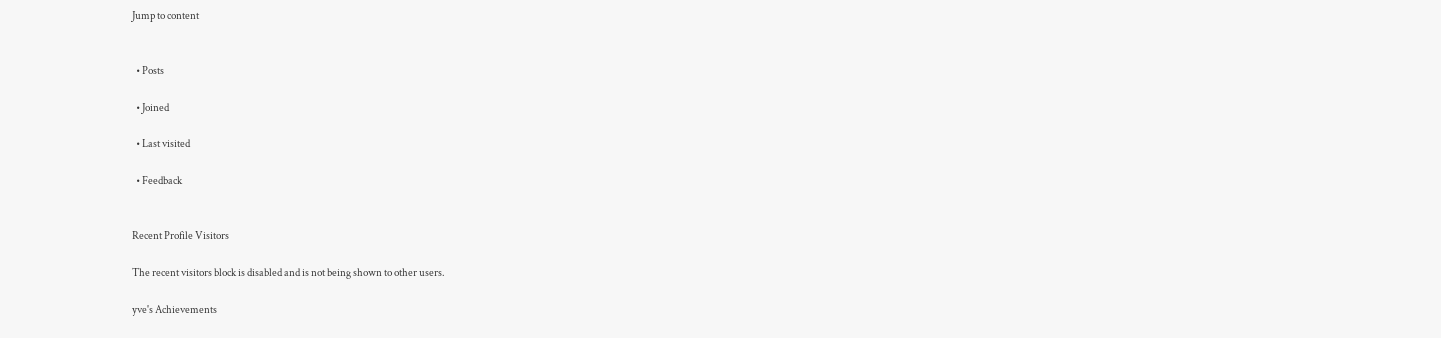Jump to content


  • Posts

  • Joined

  • Last visited

  • Feedback


Recent Profile Visitors

The recent visitors block is disabled and is not being shown to other users.

yve's Achievements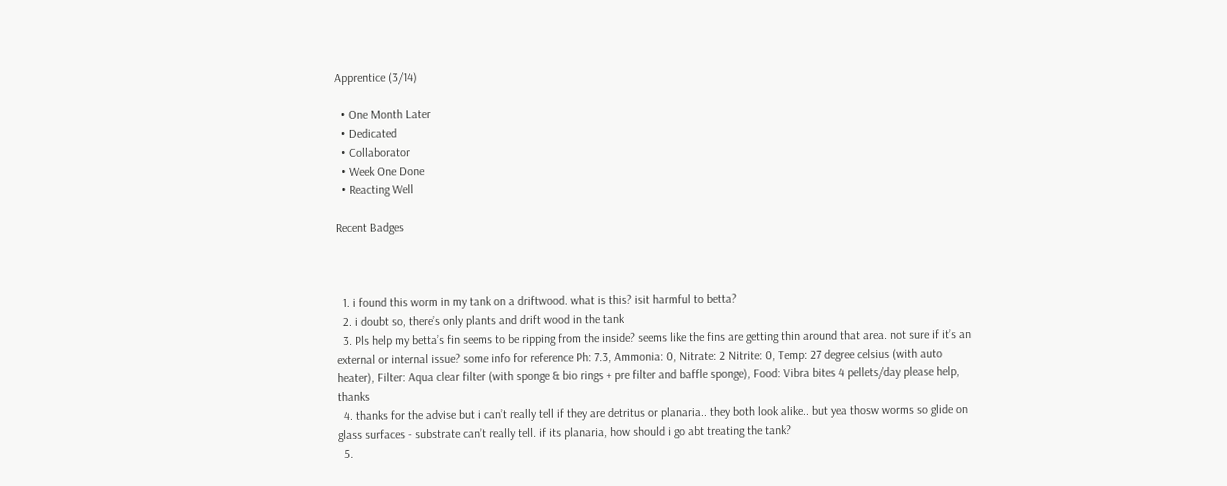Apprentice (3/14)

  • One Month Later
  • Dedicated
  • Collaborator
  • Week One Done
  • Reacting Well

Recent Badges



  1. i found this worm in my tank on a driftwood. what is this? isit harmful to betta?
  2. i doubt so, there’s only plants and drift wood in the tank
  3. Pls help my betta’s fin seems to be ripping from the inside? seems like the fins are getting thin around that area. not sure if it’s an external or internal issue? some info for reference Ph: 7.3, Ammonia: 0, Nitrate: 2 Nitrite: 0, Temp: 27 degree celsius (with auto heater), Filter: Aqua clear filter (with sponge & bio rings + pre filter and baffle sponge), Food: Vibra bites 4 pellets/day please help, thanks
  4. thanks for the advise but i can’t really tell if they are detritus or planaria.. they both look alike.. but yea thosw worms so glide on glass surfaces - substrate can’t really tell. if its planaria, how should i go abt treating the tank?
  5.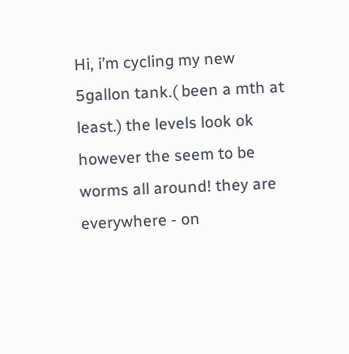Hi, i’m cycling my new 5gallon tank.( been a mth at least.) the levels look ok however the seem to be worms all around! they are everywhere - on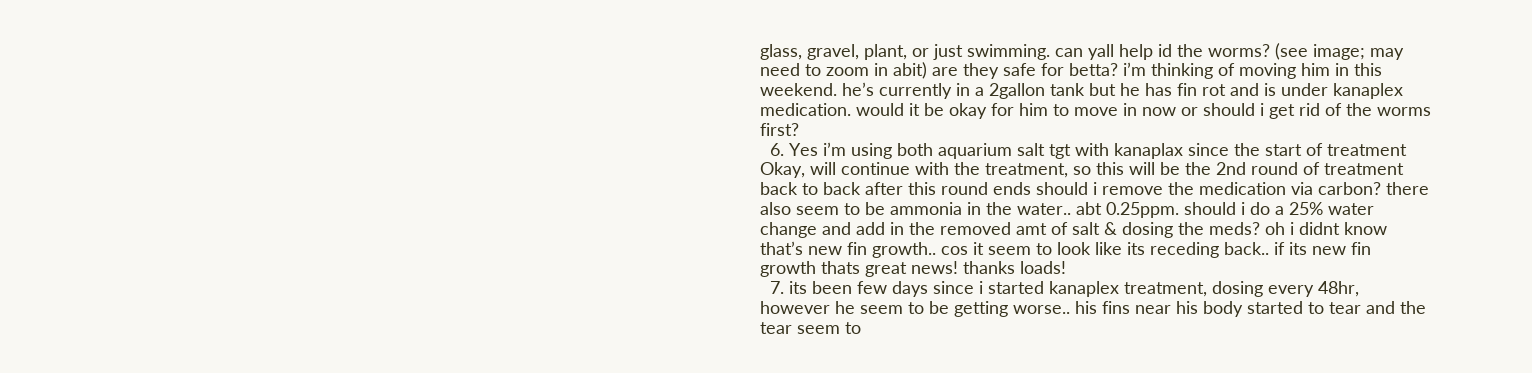glass, gravel, plant, or just swimming. can yall help id the worms? (see image; may need to zoom in abit) are they safe for betta? i’m thinking of moving him in this weekend. he’s currently in a 2gallon tank but he has fin rot and is under kanaplex medication. would it be okay for him to move in now or should i get rid of the worms first?
  6. Yes i’m using both aquarium salt tgt with kanaplax since the start of treatment Okay, will continue with the treatment, so this will be the 2nd round of treatment back to back after this round ends should i remove the medication via carbon? there also seem to be ammonia in the water.. abt 0.25ppm. should i do a 25% water change and add in the removed amt of salt & dosing the meds? oh i didnt know that’s new fin growth.. cos it seem to look like its receding back.. if its new fin growth thats great news! thanks loads!
  7. its been few days since i started kanaplex treatment, dosing every 48hr, however he seem to be getting worse.. his fins near his body started to tear and the tear seem to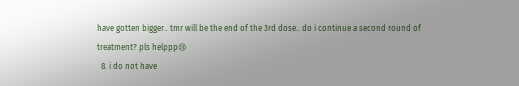have gotten bigger.. tmr will be the end of the 3rd dose.. do i continue a second round of treatment? pls helppp😢
  8. i do not have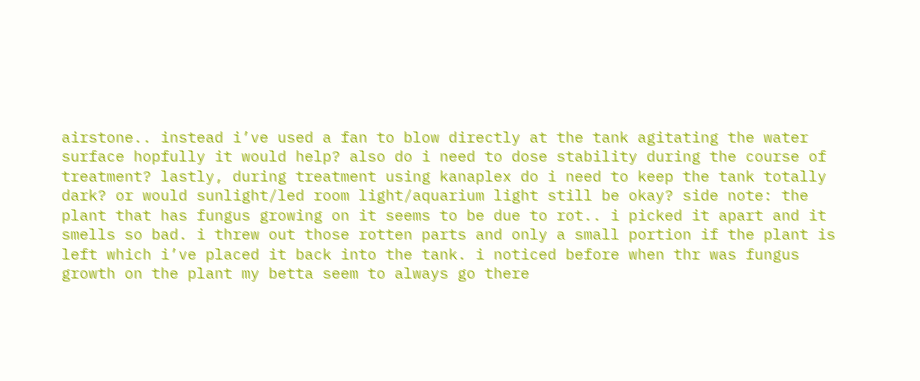airstone.. instead i’ve used a fan to blow directly at the tank agitating the water surface hopfully it would help? also do i need to dose stability during the course of treatment? lastly, during treatment using kanaplex do i need to keep the tank totally dark? or would sunlight/led room light/aquarium light still be okay? side note: the plant that has fungus growing on it seems to be due to rot.. i picked it apart and it smells so bad. i threw out those rotten parts and only a small portion if the plant is left which i’ve placed it back into the tank. i noticed before when thr was fungus growth on the plant my betta seem to always go there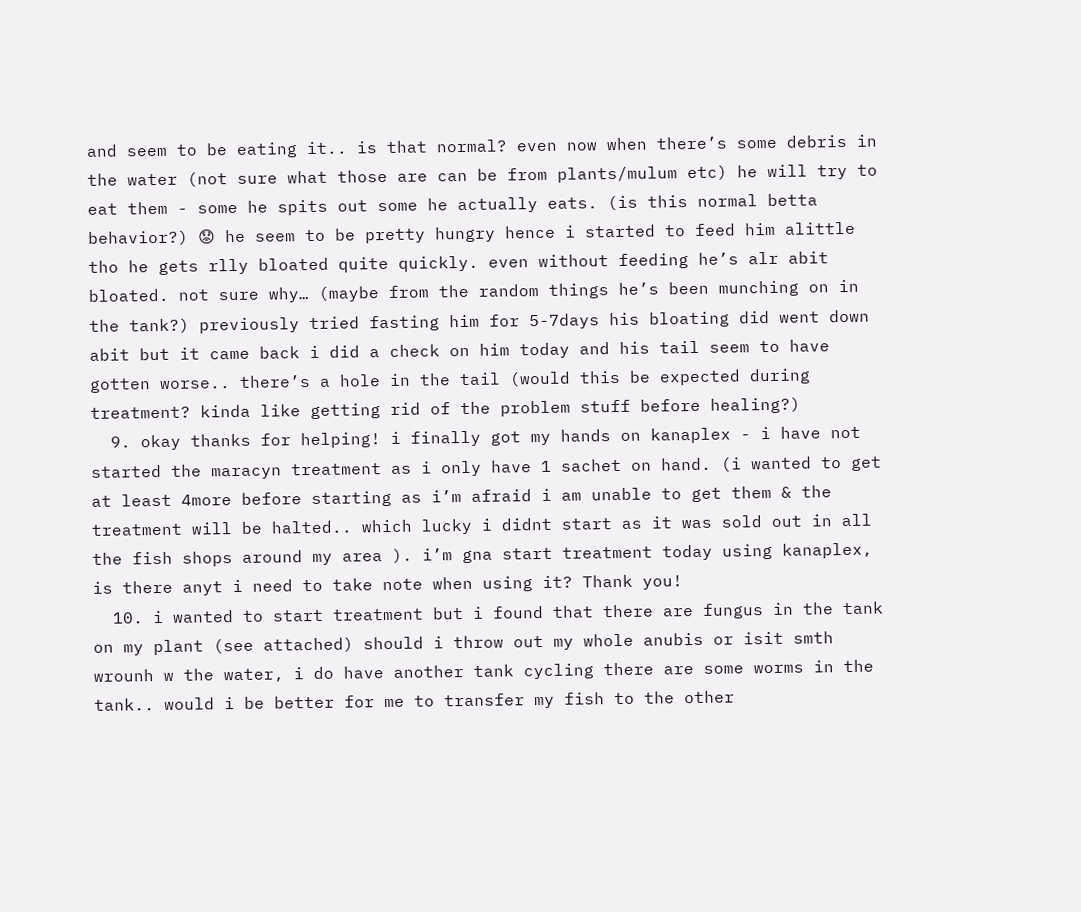and seem to be eating it.. is that normal? even now when there’s some debris in the water (not sure what those are can be from plants/mulum etc) he will try to eat them - some he spits out some he actually eats. (is this normal betta behavior?) 😟 he seem to be pretty hungry hence i started to feed him alittle tho he gets rlly bloated quite quickly. even without feeding he’s alr abit bloated. not sure why… (maybe from the random things he’s been munching on in the tank?) previously tried fasting him for 5-7days his bloating did went down abit but it came back i did a check on him today and his tail seem to have gotten worse.. there’s a hole in the tail (would this be expected during treatment? kinda like getting rid of the problem stuff before healing?)
  9. okay thanks for helping! i finally got my hands on kanaplex - i have not started the maracyn treatment as i only have 1 sachet on hand. (i wanted to get at least 4more before starting as i’m afraid i am unable to get them & the treatment will be halted.. which lucky i didnt start as it was sold out in all the fish shops around my area ). i’m gna start treatment today using kanaplex, is there anyt i need to take note when using it? Thank you!
  10. i wanted to start treatment but i found that there are fungus in the tank on my plant (see attached) should i throw out my whole anubis or isit smth wrounh w the water, i do have another tank cycling there are some worms in the tank.. would i be better for me to transfer my fish to the other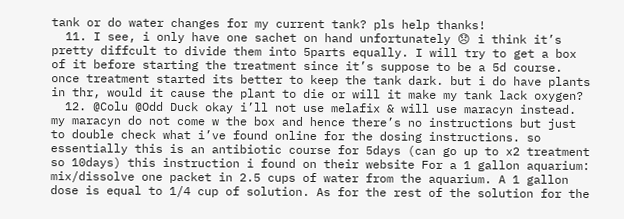tank or do water changes for my current tank? pls help thanks!
  11. I see, i only have one sachet on hand unfortunately 😞 i think it’s pretty diffcult to divide them into 5parts equally. I will try to get a box of it before starting the treatment since it’s suppose to be a 5d course. once treatment started its better to keep the tank dark. but i do have plants in thr, would it cause the plant to die or will it make my tank lack oxygen?
  12. @Colu @Odd Duck okay i’ll not use melafix & will use maracyn instead. my maracyn do not come w the box and hence there’s no instructions but just to double check what i’ve found online for the dosing instructions. so essentially this is an antibiotic course for 5days (can go up to x2 treatment so 10days) this instruction i found on their website For a 1 gallon aquarium: mix/dissolve one packet in 2.5 cups of water from the aquarium. A 1 gallon dose is equal to 1/4 cup of solution. As for the rest of the solution for the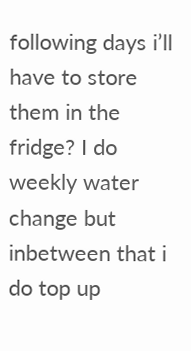following days i’ll have to store them in the fridge? I do weekly water change but inbetween that i do top up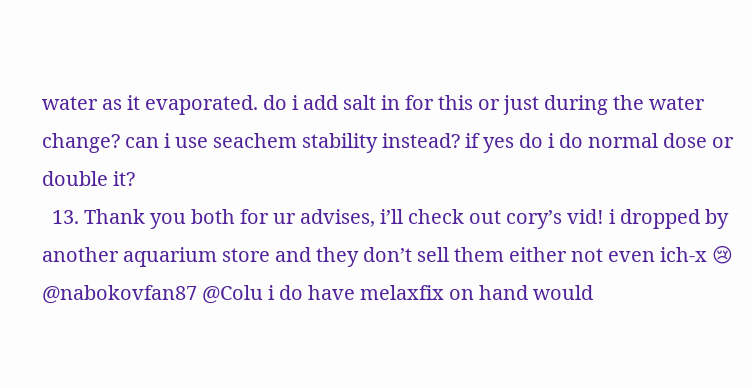water as it evaporated. do i add salt in for this or just during the water change? can i use seachem stability instead? if yes do i do normal dose or double it?
  13. Thank you both for ur advises, i’ll check out cory’s vid! i dropped by another aquarium store and they don’t sell them either not even ich-x 😢 @nabokovfan87 @Colu i do have melaxfix on hand would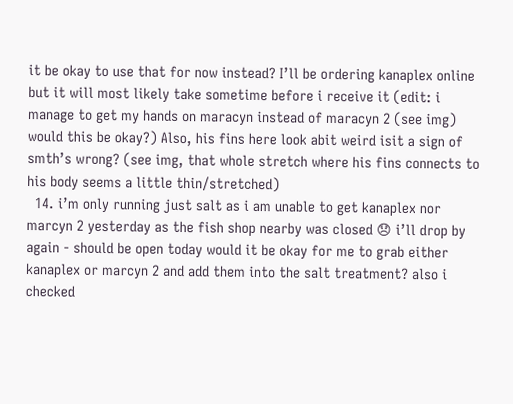it be okay to use that for now instead? I’ll be ordering kanaplex online but it will most likely take sometime before i receive it (edit: i manage to get my hands on maracyn instead of maracyn 2 (see img) would this be okay?) Also, his fins here look abit weird isit a sign of smth’s wrong? (see img, that whole stretch where his fins connects to his body seems a little thin/stretched)
  14. i’m only running just salt as i am unable to get kanaplex nor marcyn 2 yesterday as the fish shop nearby was closed 😞 i’ll drop by again - should be open today would it be okay for me to grab either kanaplex or marcyn 2 and add them into the salt treatment? also i checked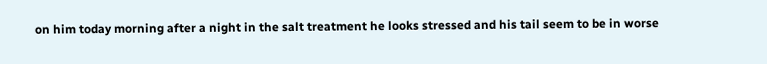on him today morning after a night in the salt treatment he looks stressed and his tail seem to be in worse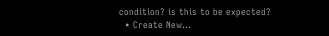condition? is this to be expected?
  • Create New...